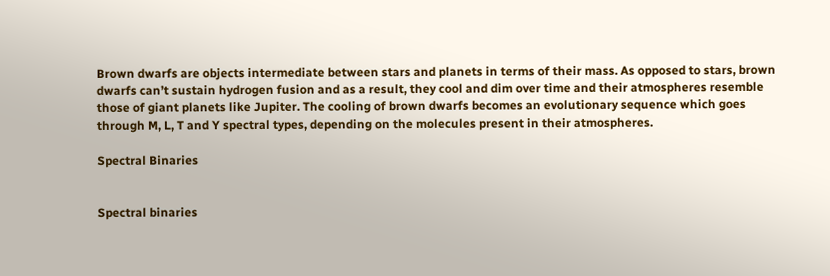Brown dwarfs are objects intermediate between stars and planets in terms of their mass. As opposed to stars, brown dwarfs can’t sustain hydrogen fusion and as a result, they cool and dim over time and their atmospheres resemble those of giant planets like Jupiter. The cooling of brown dwarfs becomes an evolutionary sequence which goes through M, L, T and Y spectral types, depending on the molecules present in their atmospheres.

Spectral Binaries


Spectral binaries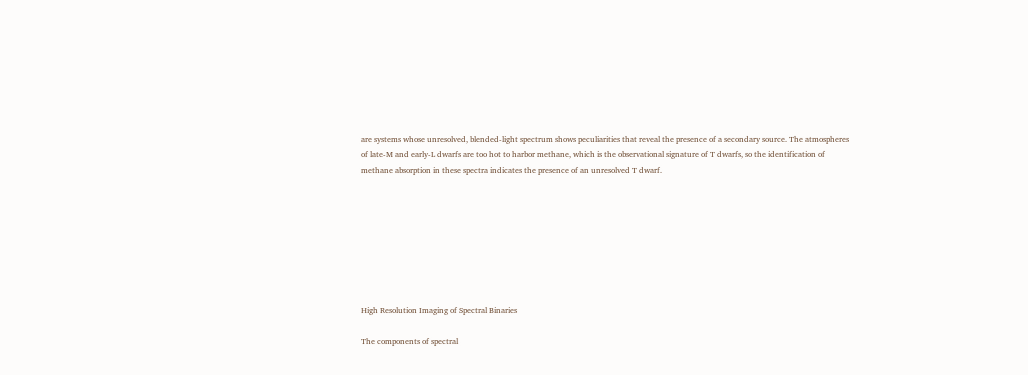are systems whose unresolved, blended-light spectrum shows peculiarities that reveal the presence of a secondary source. The atmospheres of late-M and early-L dwarfs are too hot to harbor methane, which is the observational signature of T dwarfs, so the identification of methane absorption in these spectra indicates the presence of an unresolved T dwarf.








High Resolution Imaging of Spectral Binaries

The components of spectral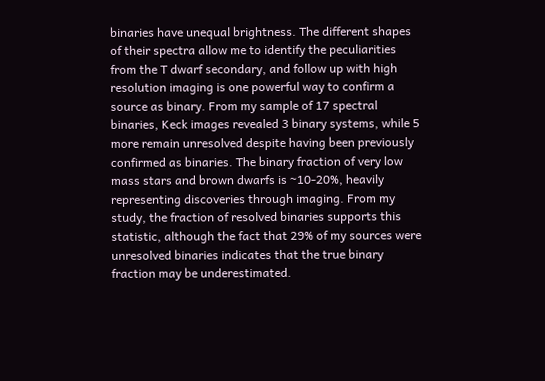binaries have unequal brightness. The different shapes of their spectra allow me to identify the peculiarities from the T dwarf secondary, and follow up with high resolution imaging is one powerful way to confirm a source as binary. From my sample of 17 spectral binaries, Keck images revealed 3 binary systems, while 5 more remain unresolved despite having been previously confirmed as binaries. The binary fraction of very low mass stars and brown dwarfs is ~10-20%, heavily representing discoveries through imaging. From my study, the fraction of resolved binaries supports this statistic, although the fact that 29% of my sources were unresolved binaries indicates that the true binary fraction may be underestimated.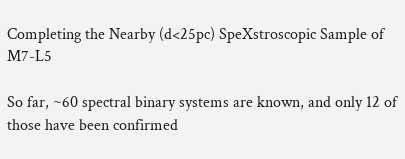Completing the Nearby (d<25pc) SpeXstroscopic Sample of M7-L5

So far, ~60 spectral binary systems are known, and only 12 of those have been confirmed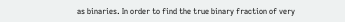as binaries. In order to find the true binary fraction of very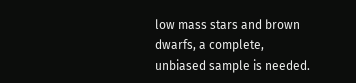low mass stars and brown dwarfs, a complete, unbiased sample is needed.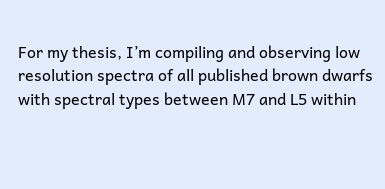For my thesis, I’m compiling and observing low resolution spectra of all published brown dwarfs with spectral types between M7 and L5 within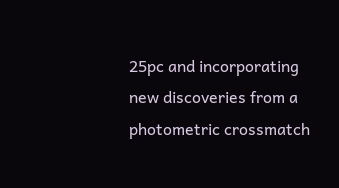25pc and incorporating new discoveries from a photometric crossmatch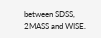between SDSS, 2MASS and WISE.